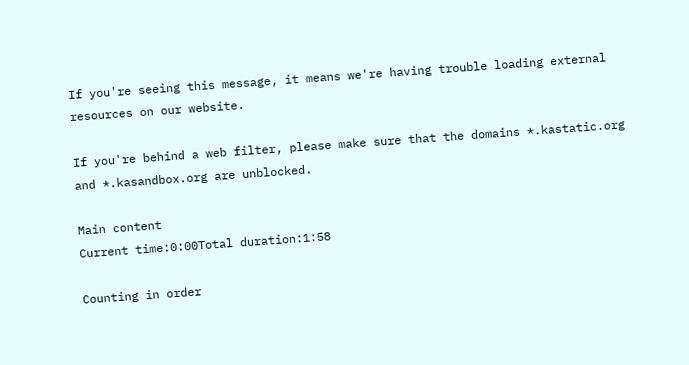If you're seeing this message, it means we're having trouble loading external resources on our website.

If you're behind a web filter, please make sure that the domains *.kastatic.org and *.kasandbox.org are unblocked.

Main content
Current time:0:00Total duration:1:58

Counting in order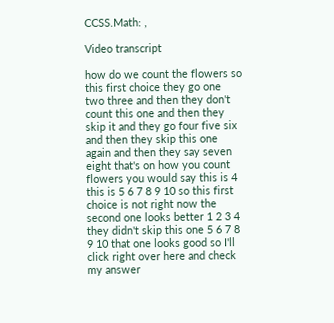CCSS.Math: ,

Video transcript

how do we count the flowers so this first choice they go one two three and then they don't count this one and then they skip it and they go four five six and then they skip this one again and then they say seven eight that's on how you count flowers you would say this is 4 this is 5 6 7 8 9 10 so this first choice is not right now the second one looks better 1 2 3 4 they didn't skip this one 5 6 7 8 9 10 that one looks good so I'll click right over here and check my answer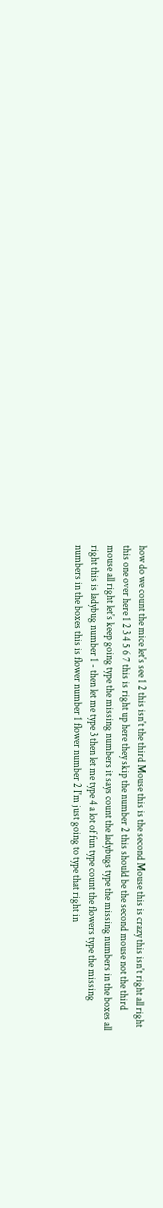how do we count the mice let's see 1 2 this isn't the third Mouse this is the second Mouse this is crazy this isn't right all right this one over here 1 2 3 4 5 6 7 this is right up here they skip the number 2 this should be the second mouse not the third mouse all right let's keep going type the missing numbers it says count the ladybugs type the missing numbers in the boxes all right this is ladybug number 1 - then let me type 3 then let me type 4 a lot of fun type count the flowers type the missing numbers in the boxes this is flower number 1 flower number 2 I'm just going to type that right in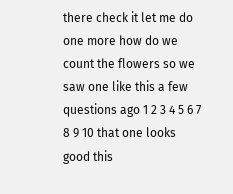there check it let me do one more how do we count the flowers so we saw one like this a few questions ago 1 2 3 4 5 6 7 8 9 10 that one looks good this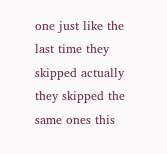one just like the last time they skipped actually they skipped the same ones this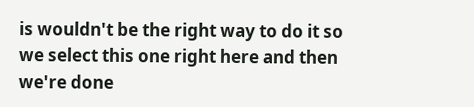is wouldn't be the right way to do it so we select this one right here and then we're done